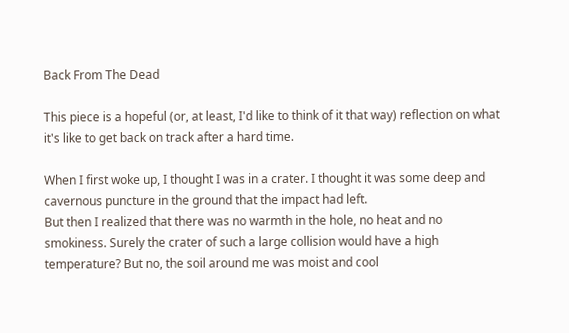Back From The Dead

This piece is a hopeful (or, at least, I'd like to think of it that way) reflection on what it's like to get back on track after a hard time.

When I first woke up, I thought I was in a crater. I thought it was some deep and cavernous puncture in the ground that the impact had left.
But then I realized that there was no warmth in the hole, no heat and no smokiness. Surely the crater of such a large collision would have a high temperature? But no, the soil around me was moist and cool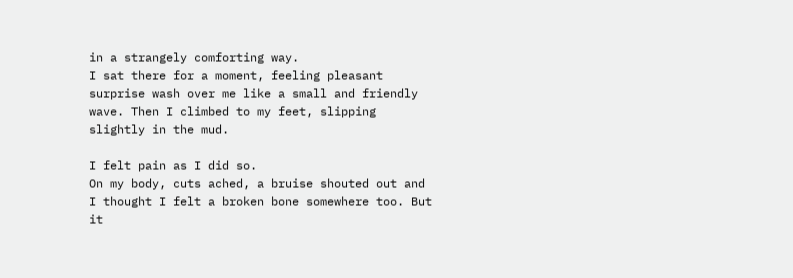in a strangely comforting way.
I sat there for a moment, feeling pleasant surprise wash over me like a small and friendly wave. Then I climbed to my feet, slipping slightly in the mud.

I felt pain as I did so.
On my body, cuts ached, a bruise shouted out and I thought I felt a broken bone somewhere too. But it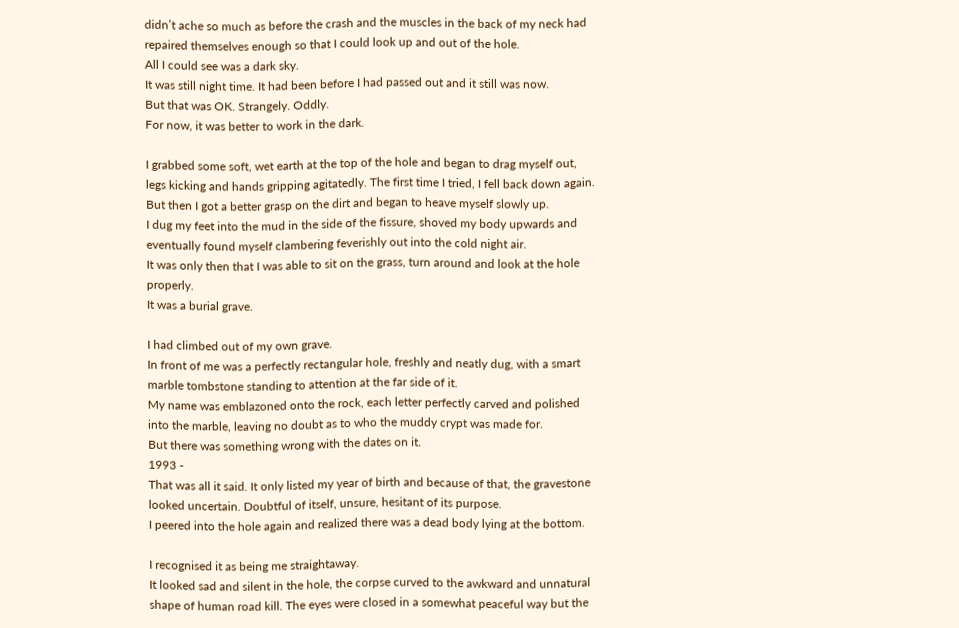didn’t ache so much as before the crash and the muscles in the back of my neck had repaired themselves enough so that I could look up and out of the hole.
All I could see was a dark sky.
It was still night time. It had been before I had passed out and it still was now.
But that was OK. Strangely. Oddly.
For now, it was better to work in the dark.

I grabbed some soft, wet earth at the top of the hole and began to drag myself out, legs kicking and hands gripping agitatedly. The first time I tried, I fell back down again. But then I got a better grasp on the dirt and began to heave myself slowly up.
I dug my feet into the mud in the side of the fissure, shoved my body upwards and eventually found myself clambering feverishly out into the cold night air.
It was only then that I was able to sit on the grass, turn around and look at the hole properly.
It was a burial grave.

I had climbed out of my own grave.
In front of me was a perfectly rectangular hole, freshly and neatly dug, with a smart marble tombstone standing to attention at the far side of it.
My name was emblazoned onto the rock, each letter perfectly carved and polished into the marble, leaving no doubt as to who the muddy crypt was made for.
But there was something wrong with the dates on it.
1993 -
That was all it said. It only listed my year of birth and because of that, the gravestone looked uncertain. Doubtful of itself, unsure, hesitant of its purpose.
I peered into the hole again and realized there was a dead body lying at the bottom.

I recognised it as being me straightaway.
It looked sad and silent in the hole, the corpse curved to the awkward and unnatural shape of human road kill. The eyes were closed in a somewhat peaceful way but the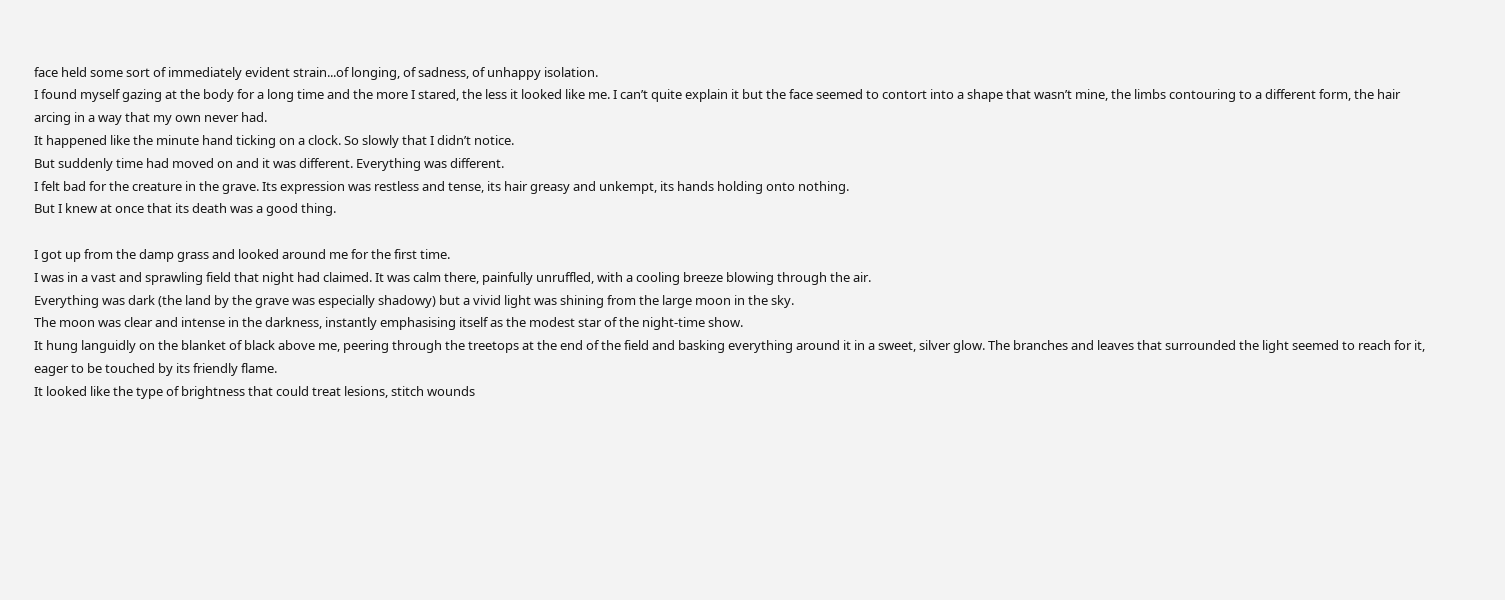face held some sort of immediately evident strain...of longing, of sadness, of unhappy isolation.
I found myself gazing at the body for a long time and the more I stared, the less it looked like me. I can’t quite explain it but the face seemed to contort into a shape that wasn’t mine, the limbs contouring to a different form, the hair arcing in a way that my own never had.
It happened like the minute hand ticking on a clock. So slowly that I didn’t notice.
But suddenly time had moved on and it was different. Everything was different.
I felt bad for the creature in the grave. Its expression was restless and tense, its hair greasy and unkempt, its hands holding onto nothing.
But I knew at once that its death was a good thing.

I got up from the damp grass and looked around me for the first time.
I was in a vast and sprawling field that night had claimed. It was calm there, painfully unruffled, with a cooling breeze blowing through the air.
Everything was dark (the land by the grave was especially shadowy) but a vivid light was shining from the large moon in the sky.
The moon was clear and intense in the darkness, instantly emphasising itself as the modest star of the night-time show.
It hung languidly on the blanket of black above me, peering through the treetops at the end of the field and basking everything around it in a sweet, silver glow. The branches and leaves that surrounded the light seemed to reach for it, eager to be touched by its friendly flame.
It looked like the type of brightness that could treat lesions, stitch wounds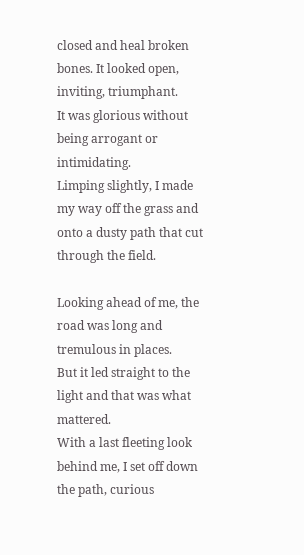closed and heal broken bones. It looked open, inviting, triumphant.
It was glorious without being arrogant or intimidating.
Limping slightly, I made my way off the grass and onto a dusty path that cut through the field.

Looking ahead of me, the road was long and tremulous in places.
But it led straight to the light and that was what mattered.
With a last fleeting look behind me, I set off down the path, curious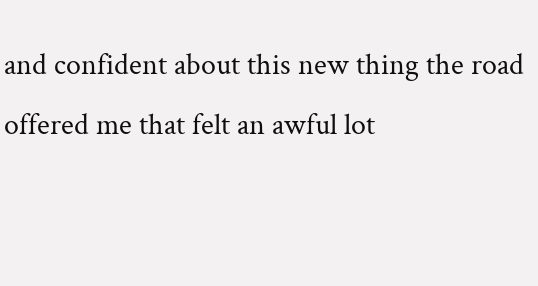and confident about this new thing the road offered me that felt an awful lot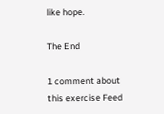like hope.

The End

1 comment about this exercise Feed